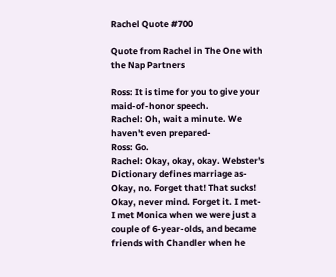Rachel Quote #700

Quote from Rachel in The One with the Nap Partners

Ross: It is time for you to give your maid-of-honor speech.
Rachel: Oh, wait a minute. We haven't even prepared-
Ross: Go.
Rachel: Okay, okay, okay. Webster's Dictionary defines marriage as- Okay, no. Forget that! That sucks! Okay, never mind. Forget it. I met- I met Monica when we were just a couple of 6-year-olds, and became friends with Chandler when he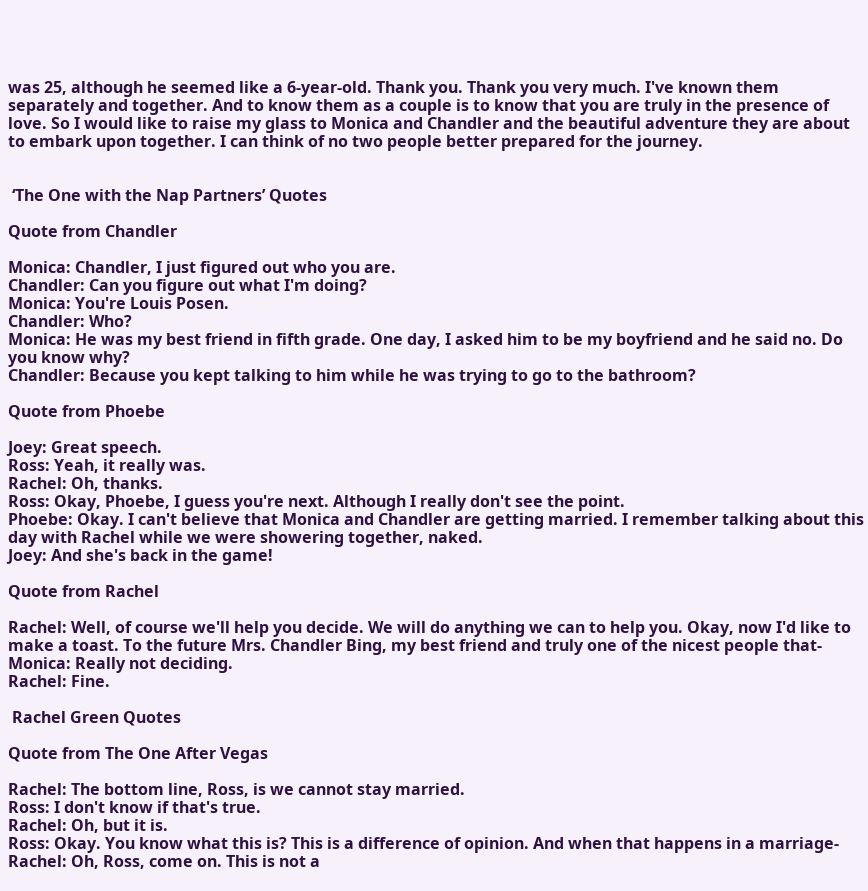was 25, although he seemed like a 6-year-old. Thank you. Thank you very much. I've known them separately and together. And to know them as a couple is to know that you are truly in the presence of love. So I would like to raise my glass to Monica and Chandler and the beautiful adventure they are about to embark upon together. I can think of no two people better prepared for the journey.


 ‘The One with the Nap Partners’ Quotes

Quote from Chandler

Monica: Chandler, I just figured out who you are.
Chandler: Can you figure out what I'm doing?
Monica: You're Louis Posen.
Chandler: Who?
Monica: He was my best friend in fifth grade. One day, I asked him to be my boyfriend and he said no. Do you know why?
Chandler: Because you kept talking to him while he was trying to go to the bathroom?

Quote from Phoebe

Joey: Great speech.
Ross: Yeah, it really was.
Rachel: Oh, thanks.
Ross: Okay, Phoebe, I guess you're next. Although I really don't see the point.
Phoebe: Okay. I can't believe that Monica and Chandler are getting married. I remember talking about this day with Rachel while we were showering together, naked.
Joey: And she's back in the game!

Quote from Rachel

Rachel: Well, of course we'll help you decide. We will do anything we can to help you. Okay, now I'd like to make a toast. To the future Mrs. Chandler Bing, my best friend and truly one of the nicest people that-
Monica: Really not deciding.
Rachel: Fine.

 Rachel Green Quotes

Quote from The One After Vegas

Rachel: The bottom line, Ross, is we cannot stay married.
Ross: I don't know if that's true.
Rachel: Oh, but it is.
Ross: Okay. You know what this is? This is a difference of opinion. And when that happens in a marriage-
Rachel: Oh, Ross, come on. This is not a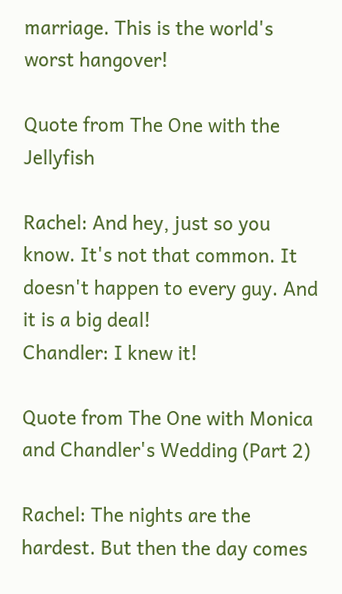marriage. This is the world's worst hangover!

Quote from The One with the Jellyfish

Rachel: And hey, just so you know. It's not that common. It doesn't happen to every guy. And it is a big deal!
Chandler: I knew it!

Quote from The One with Monica and Chandler's Wedding (Part 2)

Rachel: The nights are the hardest. But then the day comes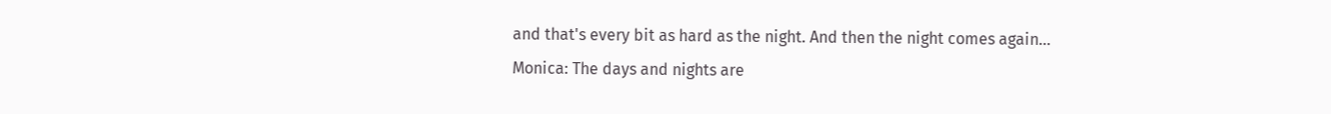and that's every bit as hard as the night. And then the night comes again...
Monica: The days and nights are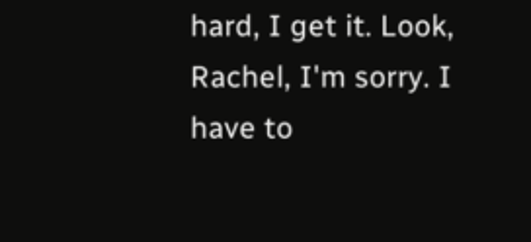hard, I get it. Look, Rachel, I'm sorry. I have to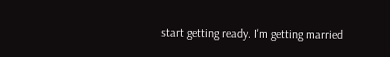start getting ready. I'm getting married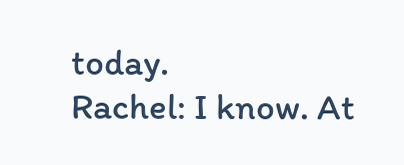today.
Rachel: I know. At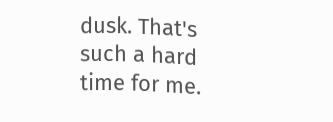dusk. That's such a hard time for me.